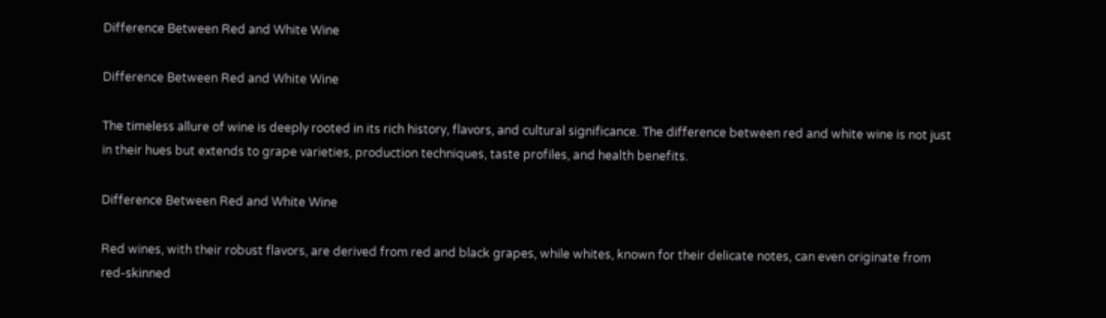Difference Between Red and White Wine

Difference Between Red and White Wine

The timeless allure of wine is deeply rooted in its rich history, flavors, and cultural significance. The difference between red and white wine is not just in their hues but extends to grape varieties, production techniques, taste profiles, and health benefits.

Difference Between Red and White Wine

Red wines, with their robust flavors, are derived from red and black grapes, while whites, known for their delicate notes, can even originate from red-skinned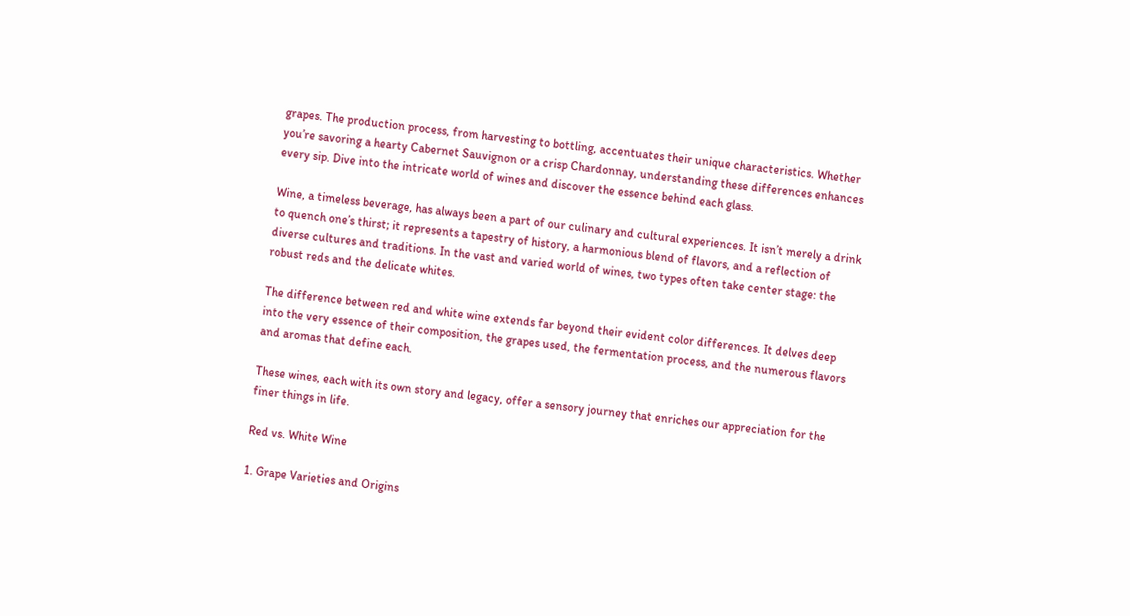grapes. The production process, from harvesting to bottling, accentuates their unique characteristics. Whether you’re savoring a hearty Cabernet Sauvignon or a crisp Chardonnay, understanding these differences enhances every sip. Dive into the intricate world of wines and discover the essence behind each glass.

Wine, a timeless beverage, has always been a part of our culinary and cultural experiences. It isn’t merely a drink to quench one’s thirst; it represents a tapestry of history, a harmonious blend of flavors, and a reflection of diverse cultures and traditions. In the vast and varied world of wines, two types often take center stage: the robust reds and the delicate whites.

The difference between red and white wine extends far beyond their evident color differences. It delves deep into the very essence of their composition, the grapes used, the fermentation process, and the numerous flavors and aromas that define each.

These wines, each with its own story and legacy, offer a sensory journey that enriches our appreciation for the finer things in life.

Red vs. White Wine

1. Grape Varieties and Origins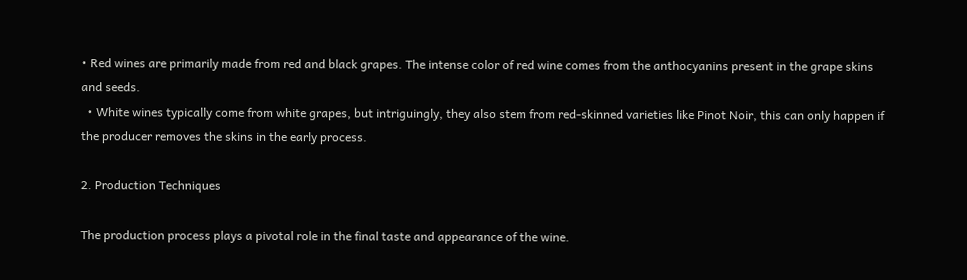• Red wines are primarily made from red and black grapes. The intense color of red wine comes from the anthocyanins present in the grape skins and seeds.
  • White wines typically come from white grapes, but intriguingly, they also stem from red-skinned varieties like Pinot Noir, this can only happen if the producer removes the skins in the early process.

2. Production Techniques

The production process plays a pivotal role in the final taste and appearance of the wine.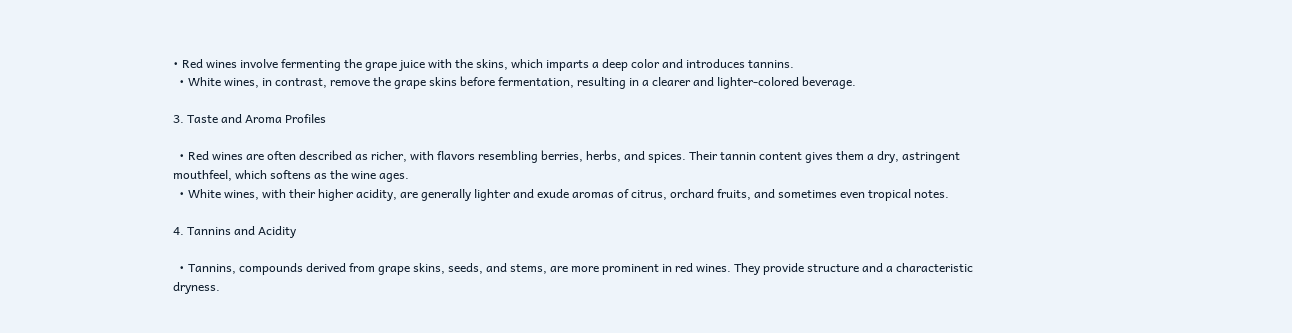• Red wines involve fermenting the grape juice with the skins, which imparts a deep color and introduces tannins.
  • White wines, in contrast, remove the grape skins before fermentation, resulting in a clearer and lighter-colored beverage.

3. Taste and Aroma Profiles

  • Red wines are often described as richer, with flavors resembling berries, herbs, and spices. Their tannin content gives them a dry, astringent mouthfeel, which softens as the wine ages.
  • White wines, with their higher acidity, are generally lighter and exude aromas of citrus, orchard fruits, and sometimes even tropical notes.

4. Tannins and Acidity

  • Tannins, compounds derived from grape skins, seeds, and stems, are more prominent in red wines. They provide structure and a characteristic dryness.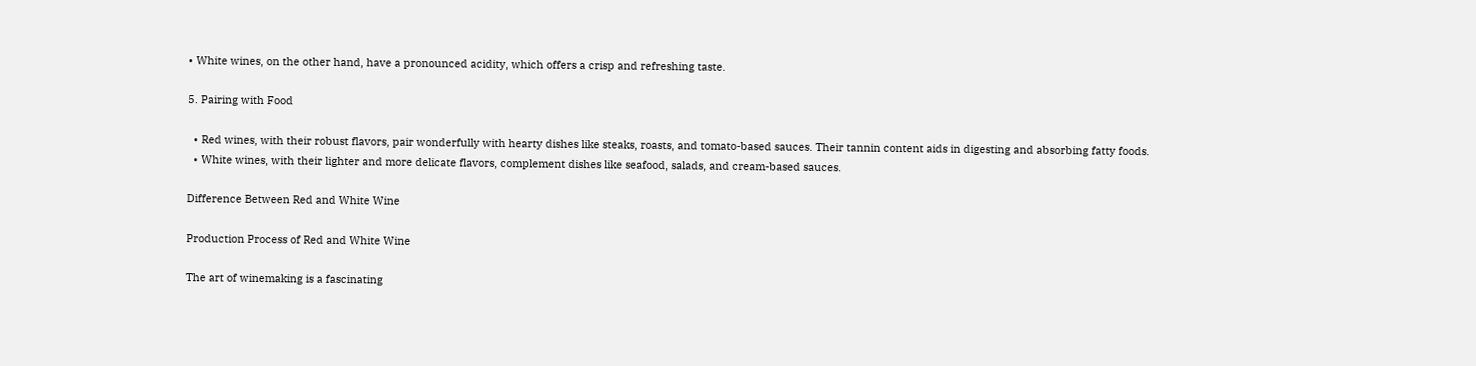• White wines, on the other hand, have a pronounced acidity, which offers a crisp and refreshing taste.

5. Pairing with Food

  • Red wines, with their robust flavors, pair wonderfully with hearty dishes like steaks, roasts, and tomato-based sauces. Their tannin content aids in digesting and absorbing fatty foods.
  • White wines, with their lighter and more delicate flavors, complement dishes like seafood, salads, and cream-based sauces.

Difference Between Red and White Wine

Production Process of Red and White Wine

The art of winemaking is a fascinating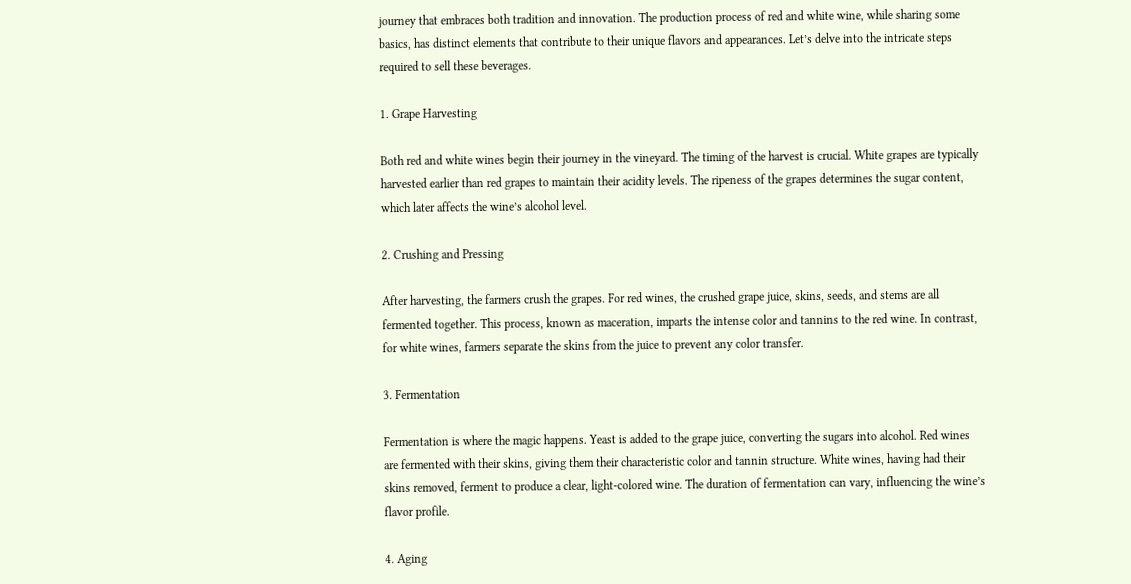journey that embraces both tradition and innovation. The production process of red and white wine, while sharing some basics, has distinct elements that contribute to their unique flavors and appearances. Let’s delve into the intricate steps required to sell these beverages.

1. Grape Harvesting

Both red and white wines begin their journey in the vineyard. The timing of the harvest is crucial. White grapes are typically harvested earlier than red grapes to maintain their acidity levels. The ripeness of the grapes determines the sugar content, which later affects the wine’s alcohol level.

2. Crushing and Pressing

After harvesting, the farmers crush the grapes. For red wines, the crushed grape juice, skins, seeds, and stems are all fermented together. This process, known as maceration, imparts the intense color and tannins to the red wine. In contrast, for white wines, farmers separate the skins from the juice to prevent any color transfer.

3. Fermentation

Fermentation is where the magic happens. Yeast is added to the grape juice, converting the sugars into alcohol. Red wines are fermented with their skins, giving them their characteristic color and tannin structure. White wines, having had their skins removed, ferment to produce a clear, light-colored wine. The duration of fermentation can vary, influencing the wine’s flavor profile.

4. Aging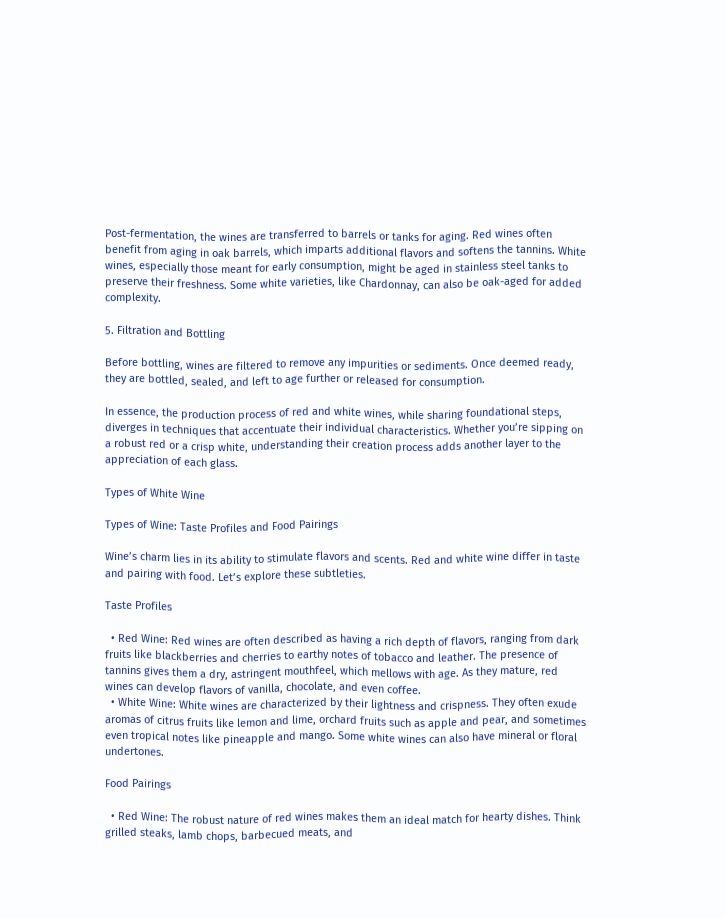Post-fermentation, the wines are transferred to barrels or tanks for aging. Red wines often benefit from aging in oak barrels, which imparts additional flavors and softens the tannins. White wines, especially those meant for early consumption, might be aged in stainless steel tanks to preserve their freshness. Some white varieties, like Chardonnay, can also be oak-aged for added complexity.

5. Filtration and Bottling

Before bottling, wines are filtered to remove any impurities or sediments. Once deemed ready, they are bottled, sealed, and left to age further or released for consumption.

In essence, the production process of red and white wines, while sharing foundational steps, diverges in techniques that accentuate their individual characteristics. Whether you’re sipping on a robust red or a crisp white, understanding their creation process adds another layer to the appreciation of each glass.

Types of White Wine

Types of Wine: Taste Profiles and Food Pairings

Wine’s charm lies in its ability to stimulate flavors and scents. Red and white wine differ in taste and pairing with food. Let’s explore these subtleties.

Taste Profiles

  • Red Wine: Red wines are often described as having a rich depth of flavors, ranging from dark fruits like blackberries and cherries to earthy notes of tobacco and leather. The presence of tannins gives them a dry, astringent mouthfeel, which mellows with age. As they mature, red wines can develop flavors of vanilla, chocolate, and even coffee.
  • White Wine: White wines are characterized by their lightness and crispness. They often exude aromas of citrus fruits like lemon and lime, orchard fruits such as apple and pear, and sometimes even tropical notes like pineapple and mango. Some white wines can also have mineral or floral undertones.

Food Pairings

  • Red Wine: The robust nature of red wines makes them an ideal match for hearty dishes. Think grilled steaks, lamb chops, barbecued meats, and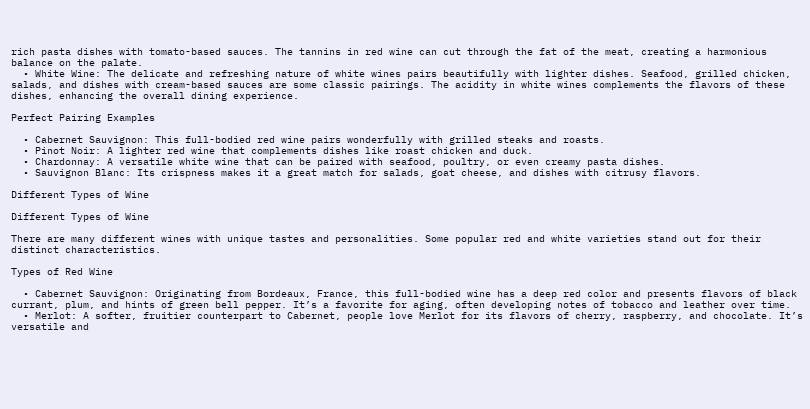rich pasta dishes with tomato-based sauces. The tannins in red wine can cut through the fat of the meat, creating a harmonious balance on the palate.
  • White Wine: The delicate and refreshing nature of white wines pairs beautifully with lighter dishes. Seafood, grilled chicken, salads, and dishes with cream-based sauces are some classic pairings. The acidity in white wines complements the flavors of these dishes, enhancing the overall dining experience.

Perfect Pairing Examples

  • Cabernet Sauvignon: This full-bodied red wine pairs wonderfully with grilled steaks and roasts.
  • Pinot Noir: A lighter red wine that complements dishes like roast chicken and duck.
  • Chardonnay: A versatile white wine that can be paired with seafood, poultry, or even creamy pasta dishes.
  • Sauvignon Blanc: Its crispness makes it a great match for salads, goat cheese, and dishes with citrusy flavors.

Different Types of Wine

Different Types of Wine

There are many different wines with unique tastes and personalities. Some popular red and white varieties stand out for their distinct characteristics.

Types of Red Wine

  • Cabernet Sauvignon: Originating from Bordeaux, France, this full-bodied wine has a deep red color and presents flavors of black currant, plum, and hints of green bell pepper. It’s a favorite for aging, often developing notes of tobacco and leather over time.
  • Merlot: A softer, fruitier counterpart to Cabernet, people love Merlot for its flavors of cherry, raspberry, and chocolate. It’s versatile and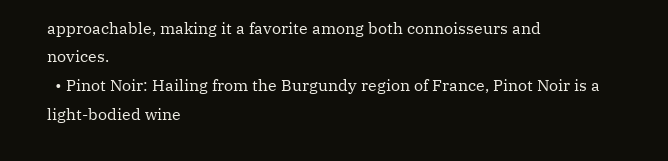approachable, making it a favorite among both connoisseurs and novices.
  • Pinot Noir: Hailing from the Burgundy region of France, Pinot Noir is a light-bodied wine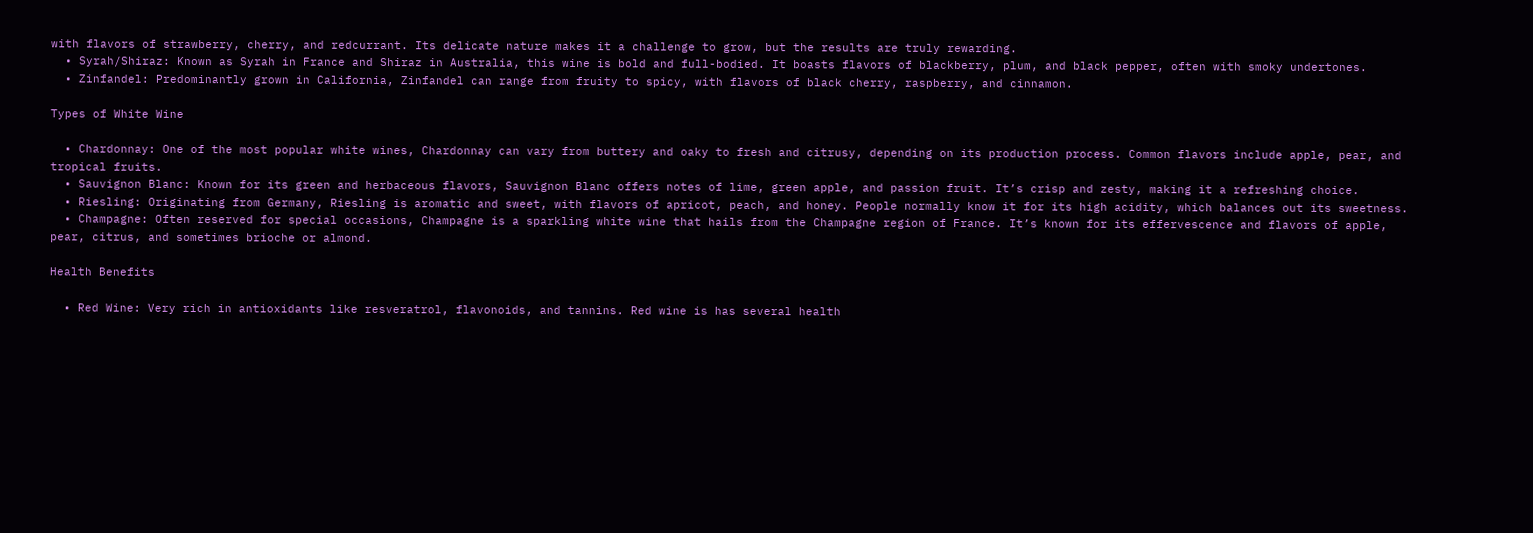with flavors of strawberry, cherry, and redcurrant. Its delicate nature makes it a challenge to grow, but the results are truly rewarding.
  • Syrah/Shiraz: Known as Syrah in France and Shiraz in Australia, this wine is bold and full-bodied. It boasts flavors of blackberry, plum, and black pepper, often with smoky undertones.
  • Zinfandel: Predominantly grown in California, Zinfandel can range from fruity to spicy, with flavors of black cherry, raspberry, and cinnamon.

Types of White Wine

  • Chardonnay: One of the most popular white wines, Chardonnay can vary from buttery and oaky to fresh and citrusy, depending on its production process. Common flavors include apple, pear, and tropical fruits.
  • Sauvignon Blanc: Known for its green and herbaceous flavors, Sauvignon Blanc offers notes of lime, green apple, and passion fruit. It’s crisp and zesty, making it a refreshing choice.
  • Riesling: Originating from Germany, Riesling is aromatic and sweet, with flavors of apricot, peach, and honey. People normally know it for its high acidity, which balances out its sweetness.
  • Champagne: Often reserved for special occasions, Champagne is a sparkling white wine that hails from the Champagne region of France. It’s known for its effervescence and flavors of apple, pear, citrus, and sometimes brioche or almond.

Health Benefits

  • Red Wine: Very rich in antioxidants like resveratrol, flavonoids, and tannins. Red wine is has several health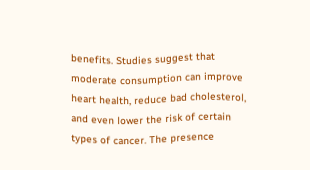benefits. Studies suggest that moderate consumption can improve heart health, reduce bad cholesterol, and even lower the risk of certain types of cancer. The presence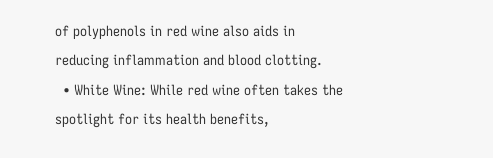of polyphenols in red wine also aids in reducing inflammation and blood clotting.
  • White Wine: While red wine often takes the spotlight for its health benefits,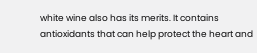white wine also has its merits. It contains antioxidants that can help protect the heart and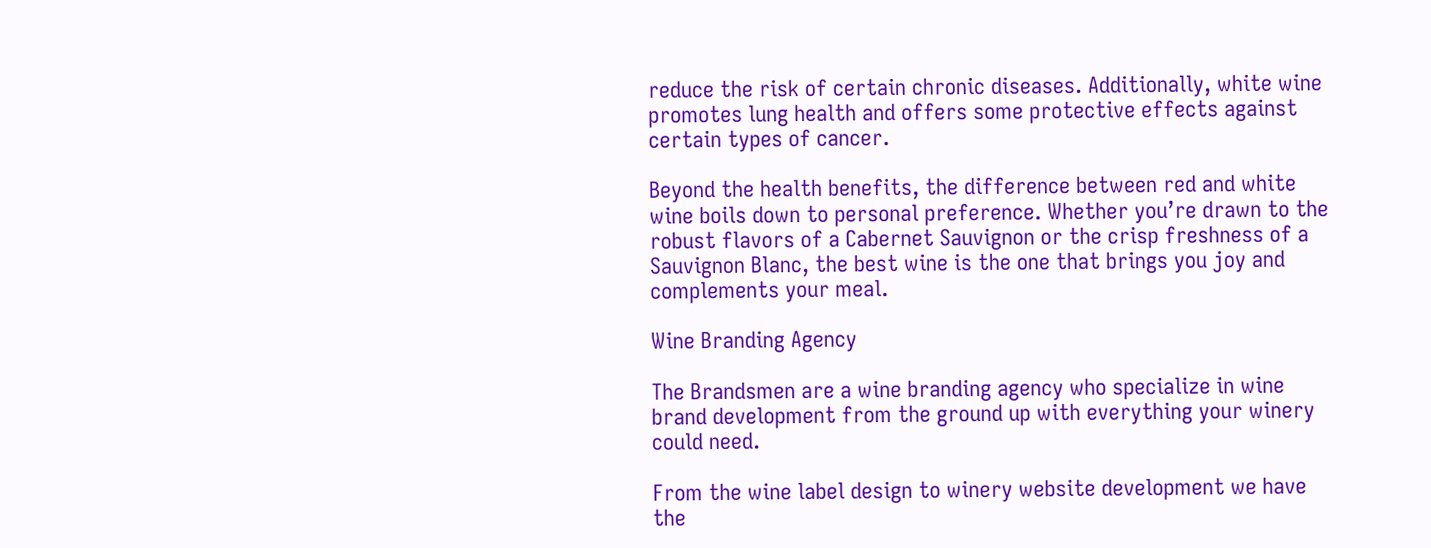reduce the risk of certain chronic diseases. Additionally, white wine promotes lung health and offers some protective effects against certain types of cancer.

Beyond the health benefits, the difference between red and white wine boils down to personal preference. Whether you’re drawn to the robust flavors of a Cabernet Sauvignon or the crisp freshness of a Sauvignon Blanc, the best wine is the one that brings you joy and complements your meal.

Wine Branding Agency

The Brandsmen are a wine branding agency who specialize in wine brand development from the ground up with everything your winery could need.

From the wine label design to winery website development we have the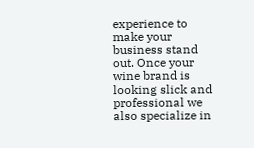experience to make your business stand out. Once your wine brand is looking slick and professional we also specialize in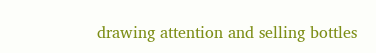drawing attention and selling bottles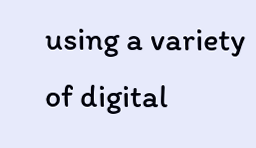using a variety of digital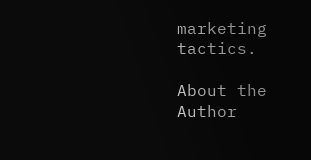marketing tactics.

About the Author